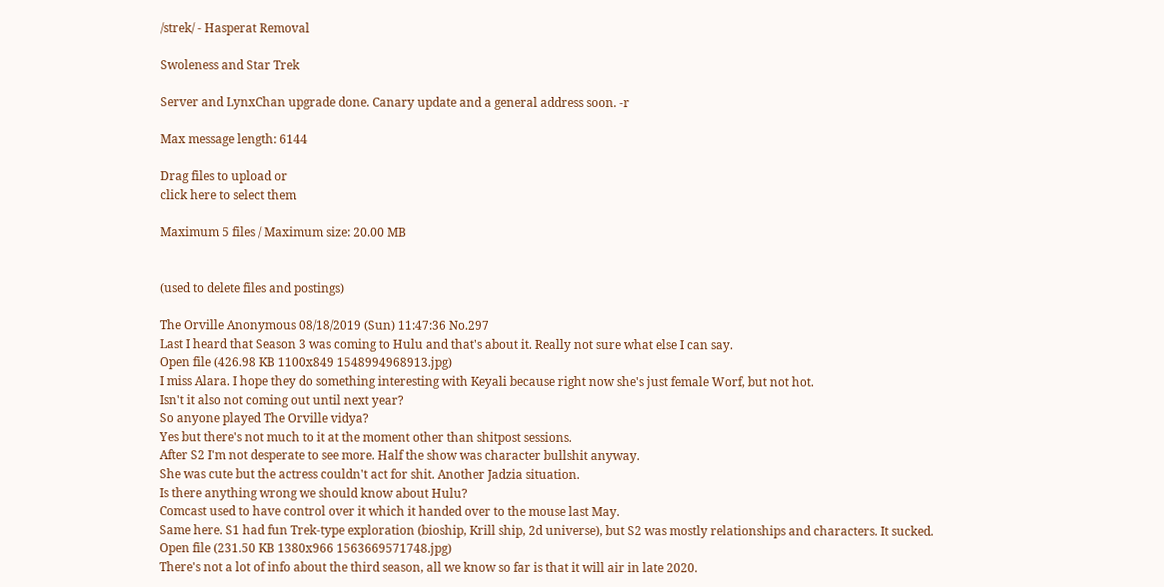/strek/ - Hasperat Removal

Swoleness and Star Trek

Server and LynxChan upgrade done. Canary update and a general address soon. -r

Max message length: 6144

Drag files to upload or
click here to select them

Maximum 5 files / Maximum size: 20.00 MB


(used to delete files and postings)

The Orville Anonymous 08/18/2019 (Sun) 11:47:36 No.297
Last I heard that Season 3 was coming to Hulu and that's about it. Really not sure what else I can say.
Open file (426.98 KB 1100x849 1548994968913.jpg)
I miss Alara. I hope they do something interesting with Keyali because right now she's just female Worf, but not hot.
Isn't it also not coming out until next year?
So anyone played The Orville vidya?
Yes but there's not much to it at the moment other than shitpost sessions.
After S2 I'm not desperate to see more. Half the show was character bullshit anyway.
She was cute but the actress couldn't act for shit. Another Jadzia situation.
Is there anything wrong we should know about Hulu?
Comcast used to have control over it which it handed over to the mouse last May.
Same here. S1 had fun Trek-type exploration (bioship, Krill ship, 2d universe), but S2 was mostly relationships and characters. It sucked.
Open file (231.50 KB 1380x966 1563669571748.jpg)
There's not a lot of info about the third season, all we know so far is that it will air in late 2020.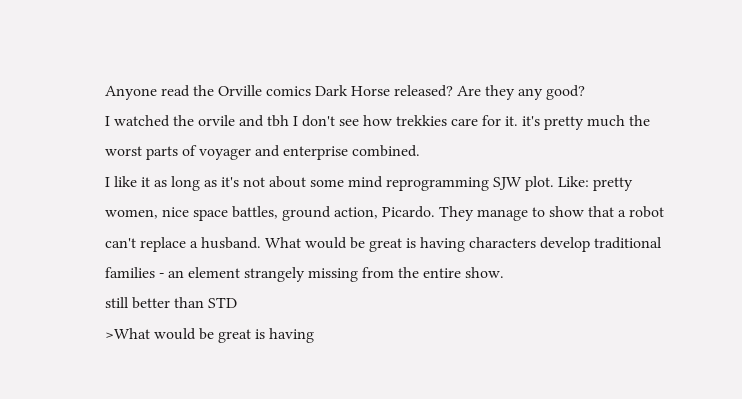Anyone read the Orville comics Dark Horse released? Are they any good?
I watched the orvile and tbh I don't see how trekkies care for it. it's pretty much the worst parts of voyager and enterprise combined.
I like it as long as it's not about some mind reprogramming SJW plot. Like: pretty women, nice space battles, ground action, Picardo. They manage to show that a robot can't replace a husband. What would be great is having characters develop traditional families - an element strangely missing from the entire show.
still better than STD
>What would be great is having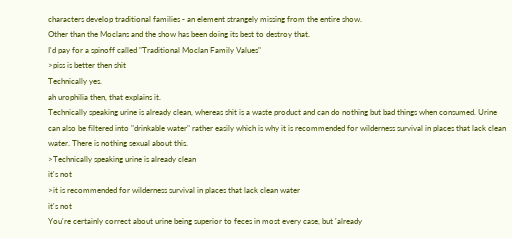characters develop traditional families - an element strangely missing from the entire show.
Other than the Moclans and the show has been doing its best to destroy that.
I'd pay for a spinoff called "Traditional Moclan Family Values"
>piss is better then shit
Technically yes.
ah urophilia then, that explains it.
Technically speaking urine is already clean, whereas shit is a waste product and can do nothing but bad things when consumed. Urine can also be filtered into "drinkable water" rather easily which is why it is recommended for wilderness survival in places that lack clean water. There is nothing sexual about this.
>Technically speaking urine is already clean
it's not
>it is recommended for wilderness survival in places that lack clean water
it's not
You're certainly correct about urine being superior to feces in most every case, but 'already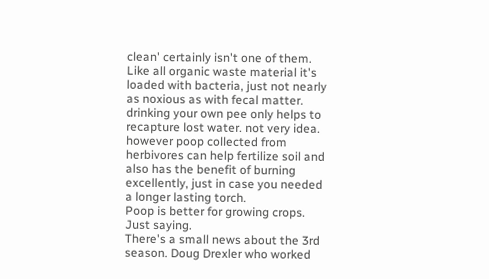clean' certainly isn't one of them. Like all organic waste material it's loaded with bacteria, just not nearly as noxious as with fecal matter.
drinking your own pee only helps to recapture lost water. not very idea. however poop collected from herbivores can help fertilize soil and also has the benefit of burning excellently, just in case you needed a longer lasting torch.
Poop is better for growing crops. Just saying.
There's a small news about the 3rd season. Doug Drexler who worked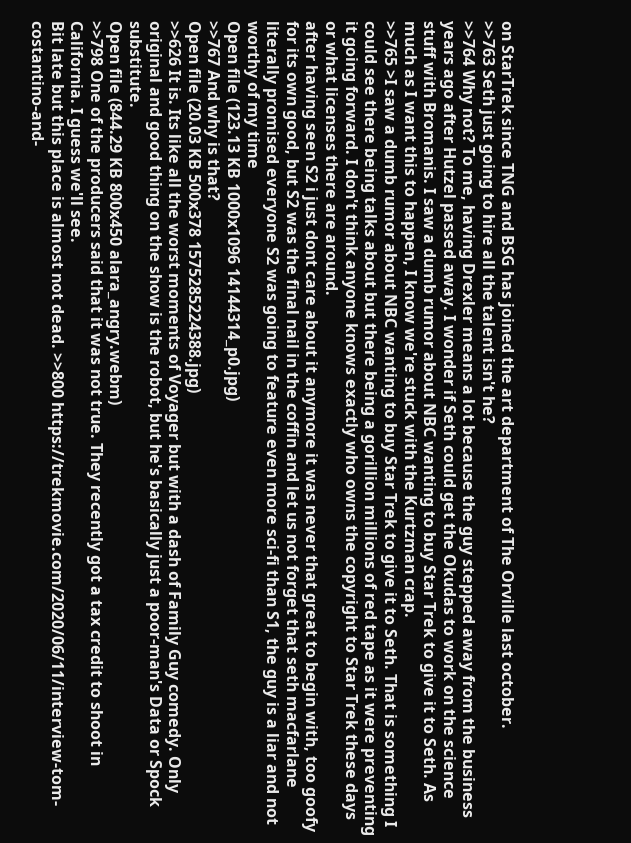on StarTrek since TNG and BSG has joined the art department of The Orville last october.
>>763 Seth just going to hire all the talent isn't he?
>>764 Why not? To me, having Drexler means a lot because the guy stepped away from the business years ago after Hutzel passed away. I wonder if Seth could get the Okudas to work on the science stuff with Bromanis. I saw a dumb rumor about NBC wanting to buy Star Trek to give it to Seth. As much as I want this to happen, I know we're stuck with the Kurtzman crap.
>>765 >I saw a dumb rumor about NBC wanting to buy Star Trek to give it to Seth. That is something I could see there being talks about but there being a gorillion millions of red tape as it were preventing it going forward. I don't think anyone knows exactly who owns the copyright to Star Trek these days or what licenses there are around.
after having seen S2 i just dont care about it anymore it was never that great to begin with, too goofy for its own good, but S2 was the final nail in the coffin and let us not forget that seth macfarlane literally promised everyone S2 was going to feature even more sci-fi than S1, the guy is a liar and not worthy of my time
Open file (123.13 KB 1000x1096 14144314_p0.jpg)
>>767 And why is that?
Open file (20.03 KB 500x378 1575285224388.jpg)
>>626 It is. Its like all the worst moments of Voyager but with a dash of Family Guy comedy. Only original and good thing on the show is the robot, but he's basically just a poor-man's Data or Spock substitute.
Open file (844.29 KB 800x450 alara_angry.webm)
>>798 One of the producers said that it was not true. They recently got a tax credit to shoot in California. I guess we'll see.
Bit late but this place is almost not dead. >>800 https://trekmovie.com/2020/06/11/interview-tom-costantino-and-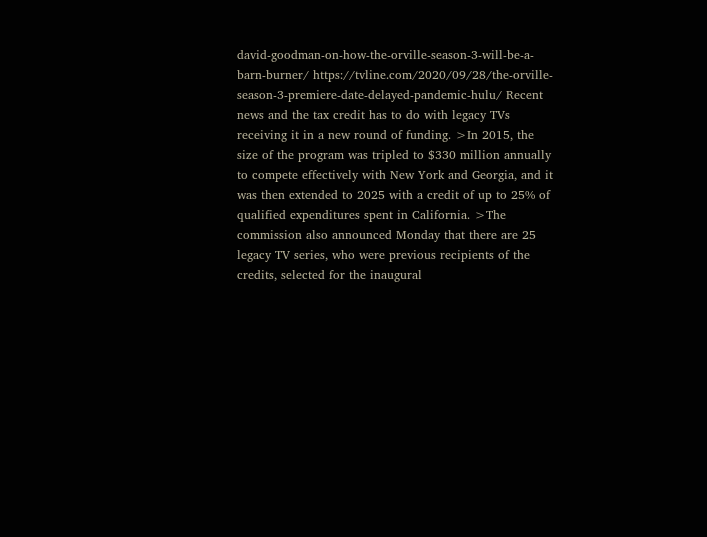david-goodman-on-how-the-orville-season-3-will-be-a-barn-burner/ https://tvline.com/2020/09/28/the-orville-season-3-premiere-date-delayed-pandemic-hulu/ Recent news and the tax credit has to do with legacy TVs receiving it in a new round of funding. >In 2015, the size of the program was tripled to $330 million annually to compete effectively with New York and Georgia, and it was then extended to 2025 with a credit of up to 25% of qualified expenditures spent in California. >The commission also announced Monday that there are 25 legacy TV series, who were previous recipients of the credits, selected for the inaugural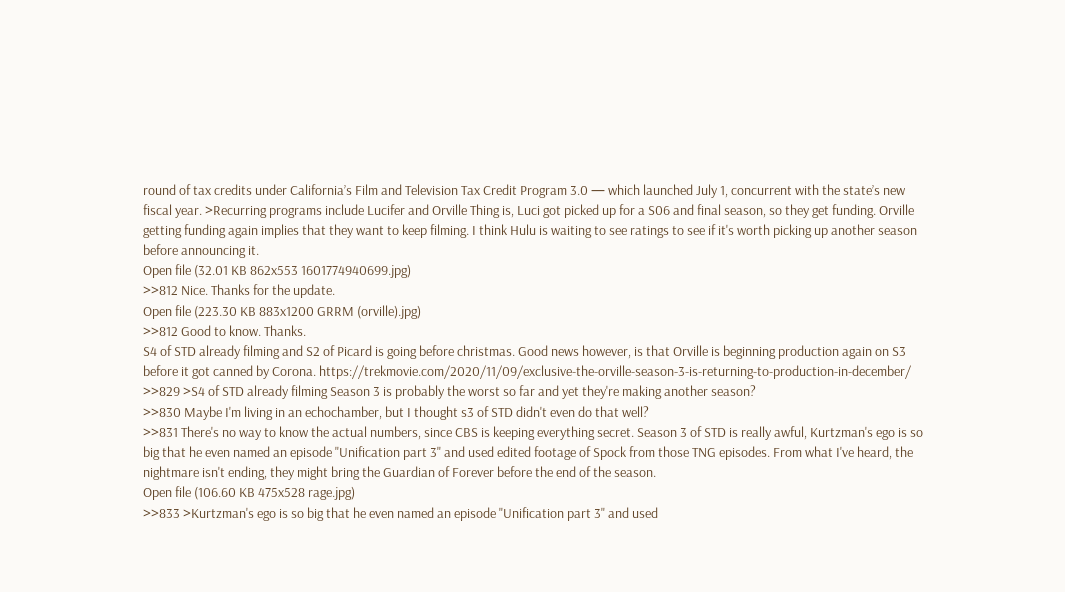round of tax credits under California’s Film and Television Tax Credit Program 3.0 — which launched July 1, concurrent with the state’s new fiscal year. >Recurring programs include Lucifer and Orville Thing is, Luci got picked up for a S06 and final season, so they get funding. Orville getting funding again implies that they want to keep filming. I think Hulu is waiting to see ratings to see if it's worth picking up another season before announcing it.
Open file (32.01 KB 862x553 1601774940699.jpg)
>>812 Nice. Thanks for the update.
Open file (223.30 KB 883x1200 GRRM (orville).jpg)
>>812 Good to know. Thanks.
S4 of STD already filming and S2 of Picard is going before christmas. Good news however, is that Orville is beginning production again on S3 before it got canned by Corona. https://trekmovie.com/2020/11/09/exclusive-the-orville-season-3-is-returning-to-production-in-december/
>>829 >S4 of STD already filming Season 3 is probably the worst so far and yet they're making another season?
>>830 Maybe I'm living in an echochamber, but I thought s3 of STD didn't even do that well?
>>831 There's no way to know the actual numbers, since CBS is keeping everything secret. Season 3 of STD is really awful, Kurtzman's ego is so big that he even named an episode "Unification part 3" and used edited footage of Spock from those TNG episodes. From what I've heard, the nightmare isn't ending, they might bring the Guardian of Forever before the end of the season.
Open file (106.60 KB 475x528 rage.jpg)
>>833 >Kurtzman's ego is so big that he even named an episode "Unification part 3" and used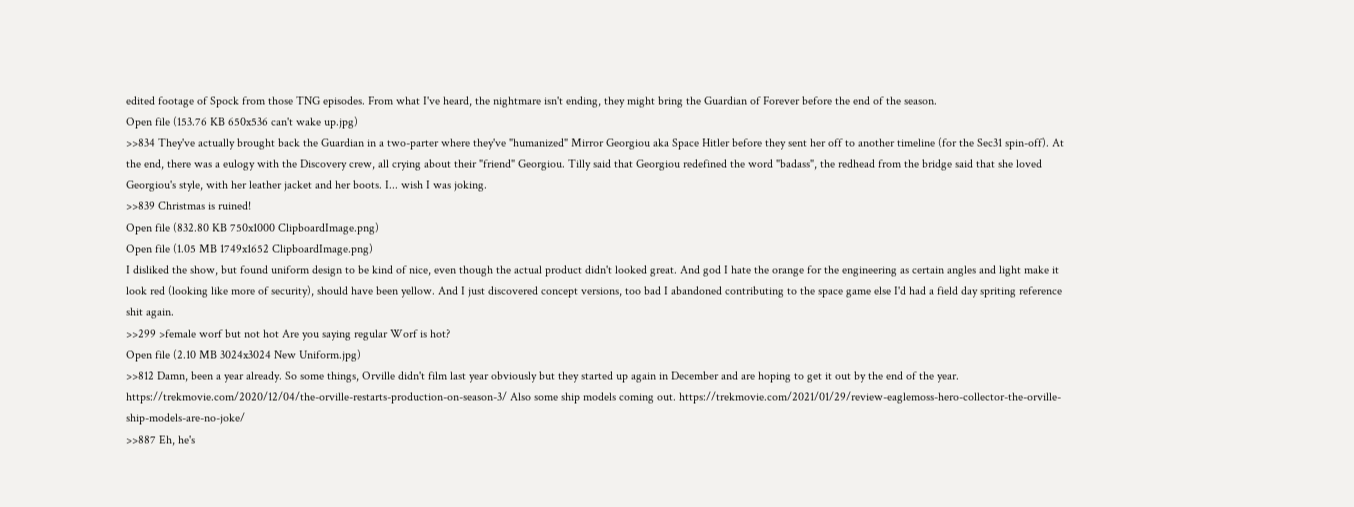edited footage of Spock from those TNG episodes. From what I've heard, the nightmare isn't ending, they might bring the Guardian of Forever before the end of the season.
Open file (153.76 KB 650x536 can't wake up.jpg)
>>834 They've actually brought back the Guardian in a two-parter where they've "humanized" Mirror Georgiou aka Space Hitler before they sent her off to another timeline (for the Sec31 spin-off). At the end, there was a eulogy with the Discovery crew, all crying about their "friend" Georgiou. Tilly said that Georgiou redefined the word "badass", the redhead from the bridge said that she loved Georgiou's style, with her leather jacket and her boots. I... wish I was joking.
>>839 Christmas is ruined!
Open file (832.80 KB 750x1000 ClipboardImage.png)
Open file (1.05 MB 1749x1652 ClipboardImage.png)
I disliked the show, but found uniform design to be kind of nice, even though the actual product didn't looked great. And god I hate the orange for the engineering as certain angles and light make it look red (looking like more of security), should have been yellow. And I just discovered concept versions, too bad I abandoned contributing to the space game else I'd had a field day spriting reference shit again.
>>299 >female worf but not hot Are you saying regular Worf is hot?
Open file (2.10 MB 3024x3024 New Uniform.jpg)
>>812 Damn, been a year already. So some things, Orville didn't film last year obviously but they started up again in December and are hoping to get it out by the end of the year. https://trekmovie.com/2020/12/04/the-orville-restarts-production-on-season-3/ Also some ship models coming out. https://trekmovie.com/2021/01/29/review-eaglemoss-hero-collector-the-orville-ship-models-are-no-joke/
>>887 Eh, he's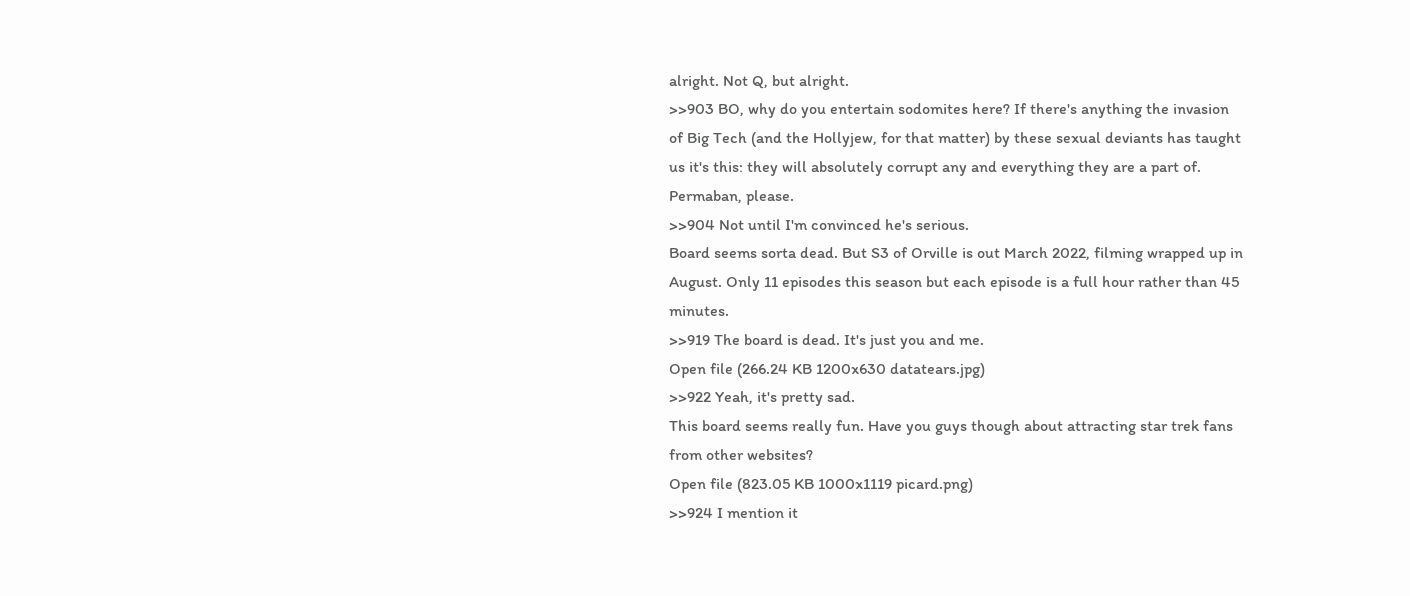alright. Not Q, but alright.
>>903 BO, why do you entertain sodomites here? If there's anything the invasion of Big Tech (and the Hollyjew, for that matter) by these sexual deviants has taught us it's this: they will absolutely corrupt any and everything they are a part of. Permaban, please.
>>904 Not until I'm convinced he's serious.
Board seems sorta dead. But S3 of Orville is out March 2022, filming wrapped up in August. Only 11 episodes this season but each episode is a full hour rather than 45 minutes.
>>919 The board is dead. It's just you and me.
Open file (266.24 KB 1200x630 datatears.jpg)
>>922 Yeah, it's pretty sad.
This board seems really fun. Have you guys though about attracting star trek fans from other websites?
Open file (823.05 KB 1000x1119 picard.png)
>>924 I mention it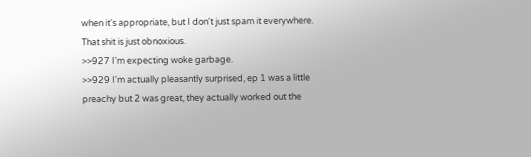when it's appropriate, but I don't just spam it everywhere. That shit is just obnoxious.
>>927 I'm expecting woke garbage.
>>929 I'm actually pleasantly surprised, ep 1 was a little preachy but 2 was great, they actually worked out the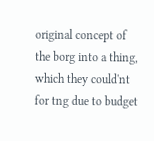original concept of the borg into a thing, which they could'nt for tng due to budget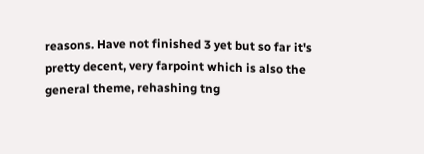reasons. Have not finished 3 yet but so far it's pretty decent, very farpoint which is also the general theme, rehashing tng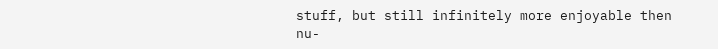stuff, but still infinitely more enjoyable then nu-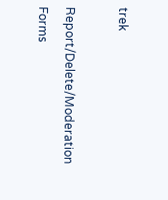trek

Report/Delete/Moderation Forms